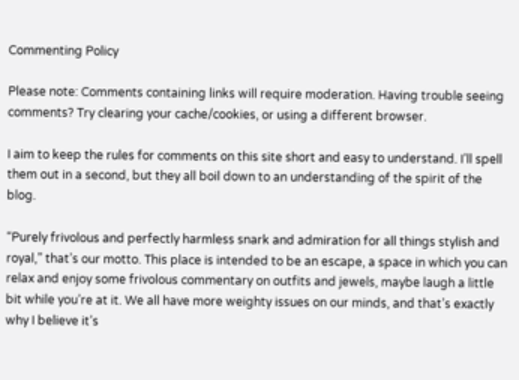Commenting Policy

Please note: Comments containing links will require moderation. Having trouble seeing comments? Try clearing your cache/cookies, or using a different browser.

I aim to keep the rules for comments on this site short and easy to understand. I’ll spell them out in a second, but they all boil down to an understanding of the spirit of the blog.

“Purely frivolous and perfectly harmless snark and admiration for all things stylish and royal,” that’s our motto. This place is intended to be an escape, a space in which you can relax and enjoy some frivolous commentary on outfits and jewels, maybe laugh a little bit while you’re at it. We all have more weighty issues on our minds, and that’s exactly why I believe it’s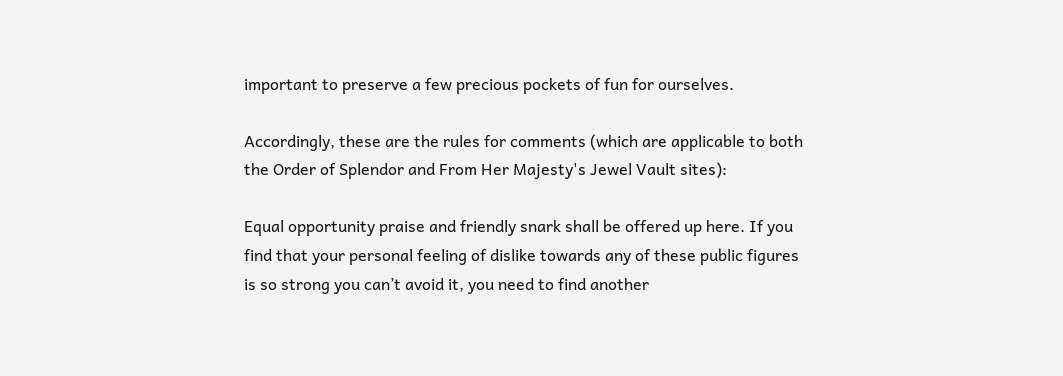important to preserve a few precious pockets of fun for ourselves.

Accordingly, these are the rules for comments (which are applicable to both the Order of Splendor and From Her Majesty's Jewel Vault sites):

Equal opportunity praise and friendly snark shall be offered up here. If you find that your personal feeling of dislike towards any of these public figures is so strong you can’t avoid it, you need to find another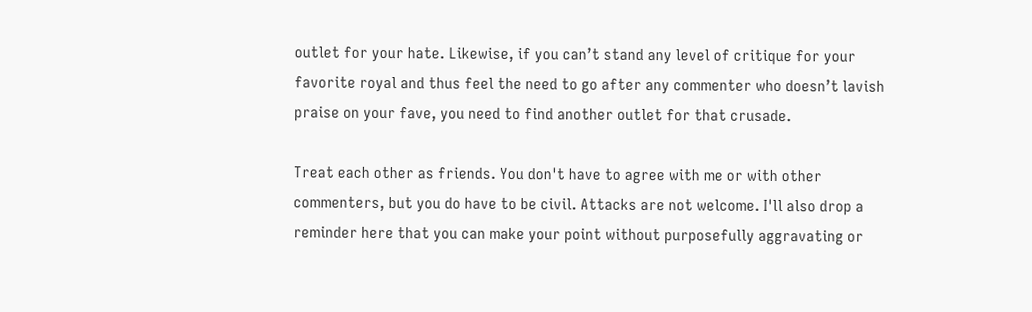outlet for your hate. Likewise, if you can’t stand any level of critique for your favorite royal and thus feel the need to go after any commenter who doesn’t lavish praise on your fave, you need to find another outlet for that crusade.

Treat each other as friends. You don't have to agree with me or with other commenters, but you do have to be civil. Attacks are not welcome. I'll also drop a reminder here that you can make your point without purposefully aggravating or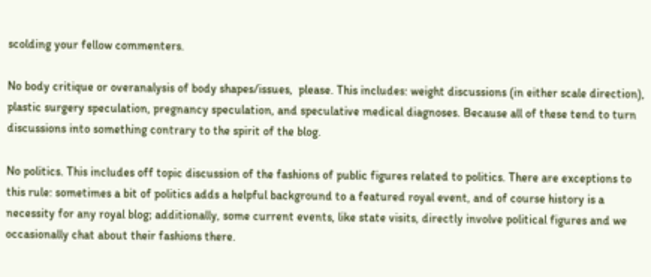scolding your fellow commenters.

No body critique or overanalysis of body shapes/issues,  please. This includes: weight discussions (in either scale direction), plastic surgery speculation, pregnancy speculation, and speculative medical diagnoses. Because all of these tend to turn discussions into something contrary to the spirit of the blog.

No politics. This includes off topic discussion of the fashions of public figures related to politics. There are exceptions to this rule: sometimes a bit of politics adds a helpful background to a featured royal event, and of course history is a necessity for any royal blog; additionally, some current events, like state visits, directly involve political figures and we occasionally chat about their fashions there.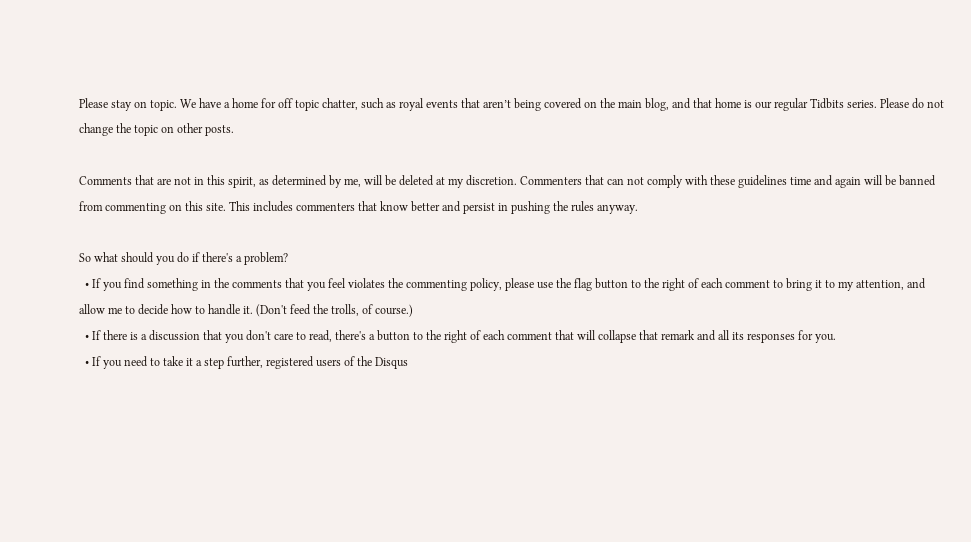Please stay on topic. We have a home for off topic chatter, such as royal events that aren’t being covered on the main blog, and that home is our regular Tidbits series. Please do not change the topic on other posts.

Comments that are not in this spirit, as determined by me, will be deleted at my discretion. Commenters that can not comply with these guidelines time and again will be banned from commenting on this site. This includes commenters that know better and persist in pushing the rules anyway.

So what should you do if there's a problem?
  • If you find something in the comments that you feel violates the commenting policy, please use the flag button to the right of each comment to bring it to my attention, and allow me to decide how to handle it. (Don't feed the trolls, of course.)
  • If there is a discussion that you don't care to read, there's a button to the right of each comment that will collapse that remark and all its responses for you.
  • If you need to take it a step further, registered users of the Disqus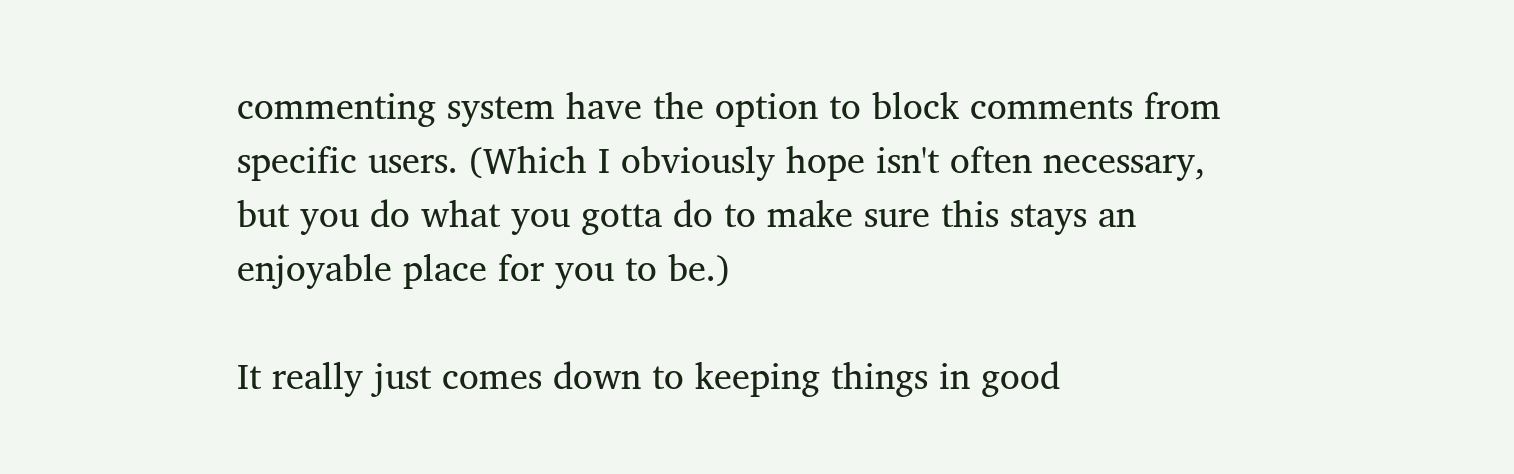commenting system have the option to block comments from specific users. (Which I obviously hope isn't often necessary, but you do what you gotta do to make sure this stays an enjoyable place for you to be.)

It really just comes down to keeping things in good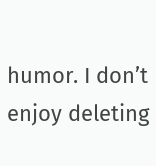humor. I don’t enjoy deleting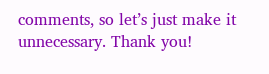comments, so let’s just make it unnecessary. Thank you!